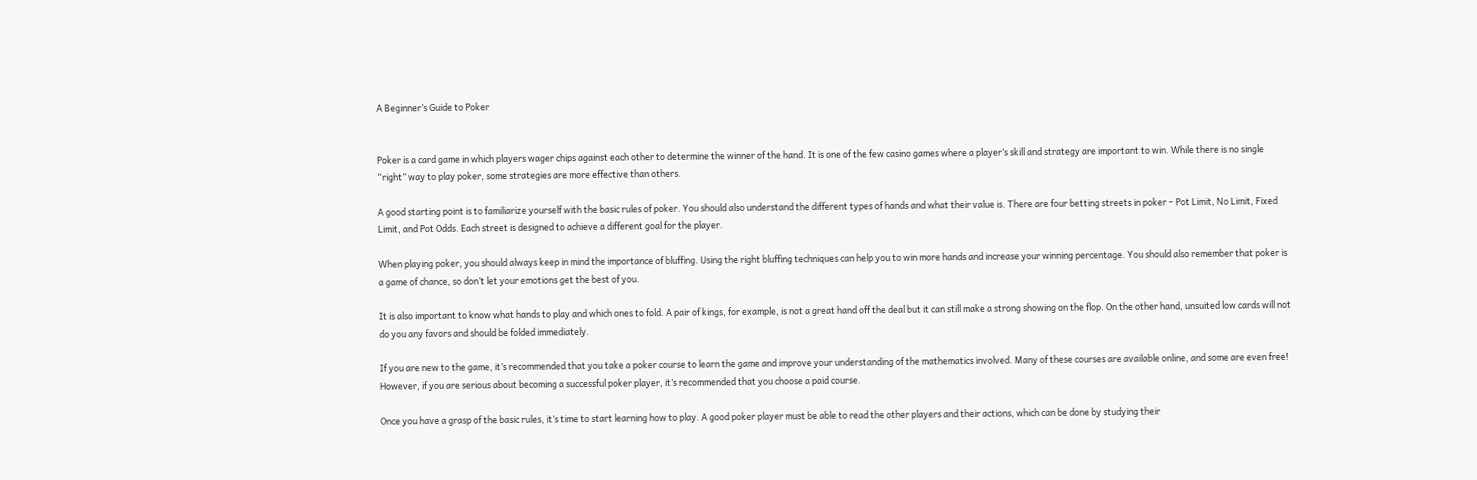A Beginner’s Guide to Poker


Poker is a card game in which players wager chips against each other to determine the winner of the hand. It is one of the few casino games where a player’s skill and strategy are important to win. While there is no single “right” way to play poker, some strategies are more effective than others.

A good starting point is to familiarize yourself with the basic rules of poker. You should also understand the different types of hands and what their value is. There are four betting streets in poker – Pot Limit, No Limit, Fixed Limit, and Pot Odds. Each street is designed to achieve a different goal for the player.

When playing poker, you should always keep in mind the importance of bluffing. Using the right bluffing techniques can help you to win more hands and increase your winning percentage. You should also remember that poker is a game of chance, so don’t let your emotions get the best of you.

It is also important to know what hands to play and which ones to fold. A pair of kings, for example, is not a great hand off the deal but it can still make a strong showing on the flop. On the other hand, unsuited low cards will not do you any favors and should be folded immediately.

If you are new to the game, it’s recommended that you take a poker course to learn the game and improve your understanding of the mathematics involved. Many of these courses are available online, and some are even free! However, if you are serious about becoming a successful poker player, it’s recommended that you choose a paid course.

Once you have a grasp of the basic rules, it’s time to start learning how to play. A good poker player must be able to read the other players and their actions, which can be done by studying their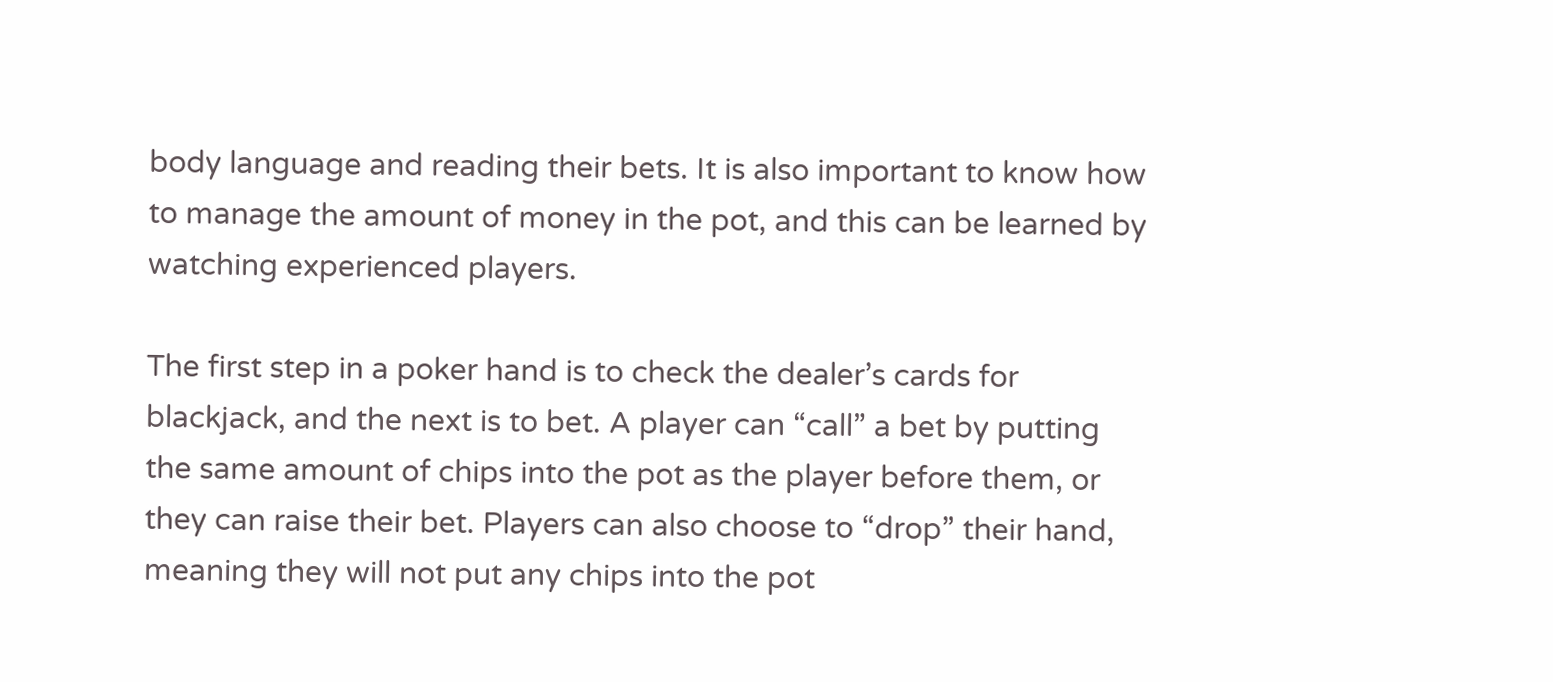body language and reading their bets. It is also important to know how to manage the amount of money in the pot, and this can be learned by watching experienced players.

The first step in a poker hand is to check the dealer’s cards for blackjack, and the next is to bet. A player can “call” a bet by putting the same amount of chips into the pot as the player before them, or they can raise their bet. Players can also choose to “drop” their hand, meaning they will not put any chips into the pot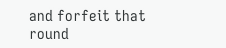and forfeit that round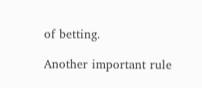of betting.

Another important rule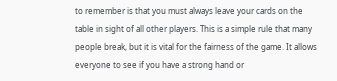to remember is that you must always leave your cards on the table in sight of all other players. This is a simple rule that many people break, but it is vital for the fairness of the game. It allows everyone to see if you have a strong hand or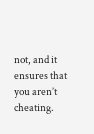not, and it ensures that you aren’t cheating.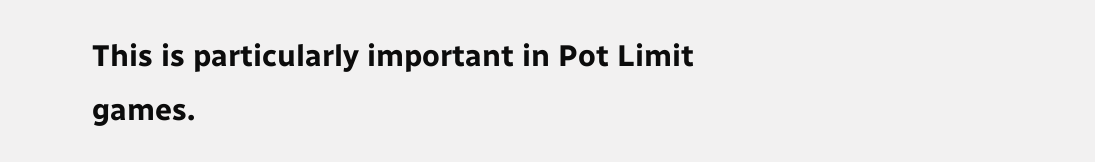This is particularly important in Pot Limit games.